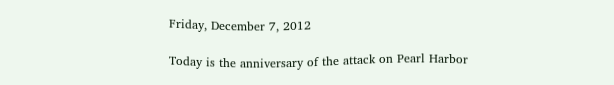Friday, December 7, 2012

Today is the anniversary of the attack on Pearl Harbor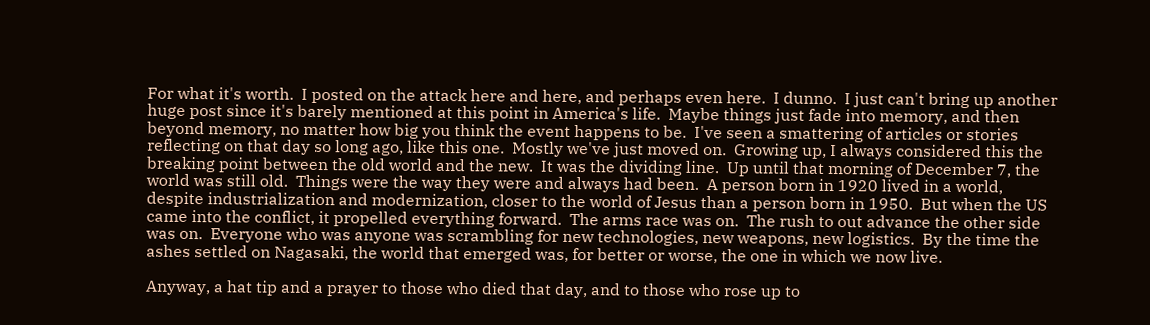For what it's worth.  I posted on the attack here and here, and perhaps even here.  I dunno.  I just can't bring up another huge post since it's barely mentioned at this point in America's life.  Maybe things just fade into memory, and then beyond memory, no matter how big you think the event happens to be.  I've seen a smattering of articles or stories reflecting on that day so long ago, like this one.  Mostly we've just moved on.  Growing up, I always considered this the breaking point between the old world and the new.  It was the dividing line.  Up until that morning of December 7, the world was still old.  Things were the way they were and always had been.  A person born in 1920 lived in a world, despite industrialization and modernization, closer to the world of Jesus than a person born in 1950.  But when the US came into the conflict, it propelled everything forward.  The arms race was on.  The rush to out advance the other side was on.  Everyone who was anyone was scrambling for new technologies, new weapons, new logistics.  By the time the ashes settled on Nagasaki, the world that emerged was, for better or worse, the one in which we now live.

Anyway, a hat tip and a prayer to those who died that day, and to those who rose up to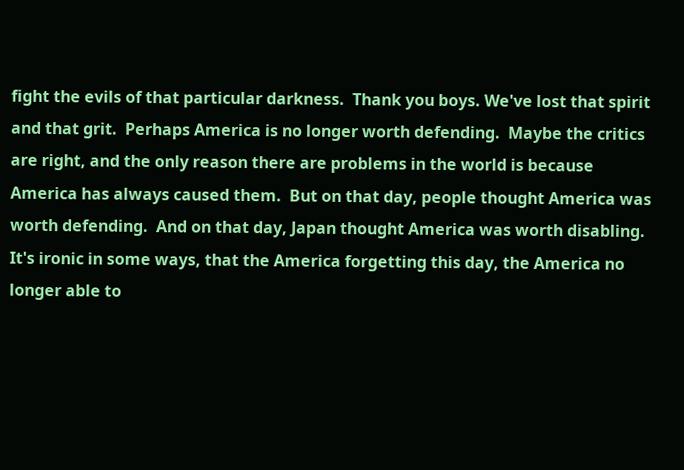fight the evils of that particular darkness.  Thank you boys. We've lost that spirit and that grit.  Perhaps America is no longer worth defending.  Maybe the critics are right, and the only reason there are problems in the world is because America has always caused them.  But on that day, people thought America was worth defending.  And on that day, Japan thought America was worth disabling.  It's ironic in some ways, that the America forgetting this day, the America no longer able to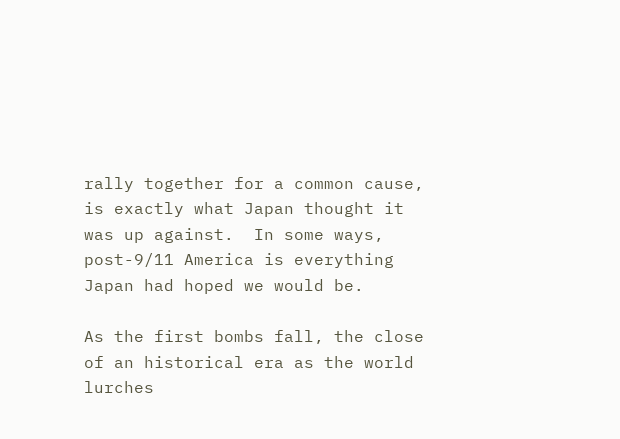rally together for a common cause, is exactly what Japan thought it was up against.  In some ways, post-9/11 America is everything Japan had hoped we would be.

As the first bombs fall, the close of an historical era as the world lurches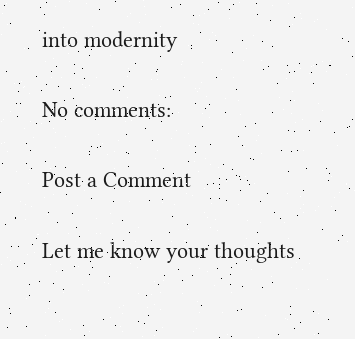into modernity

No comments:

Post a Comment

Let me know your thoughts